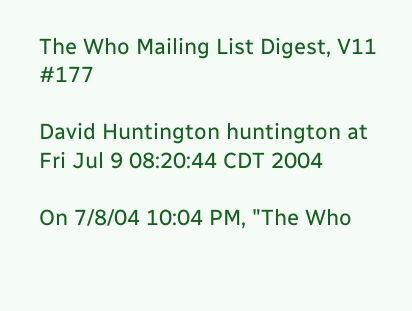The Who Mailing List Digest, V11 #177

David Huntington huntington at
Fri Jul 9 08:20:44 CDT 2004

On 7/8/04 10:04 PM, "The Who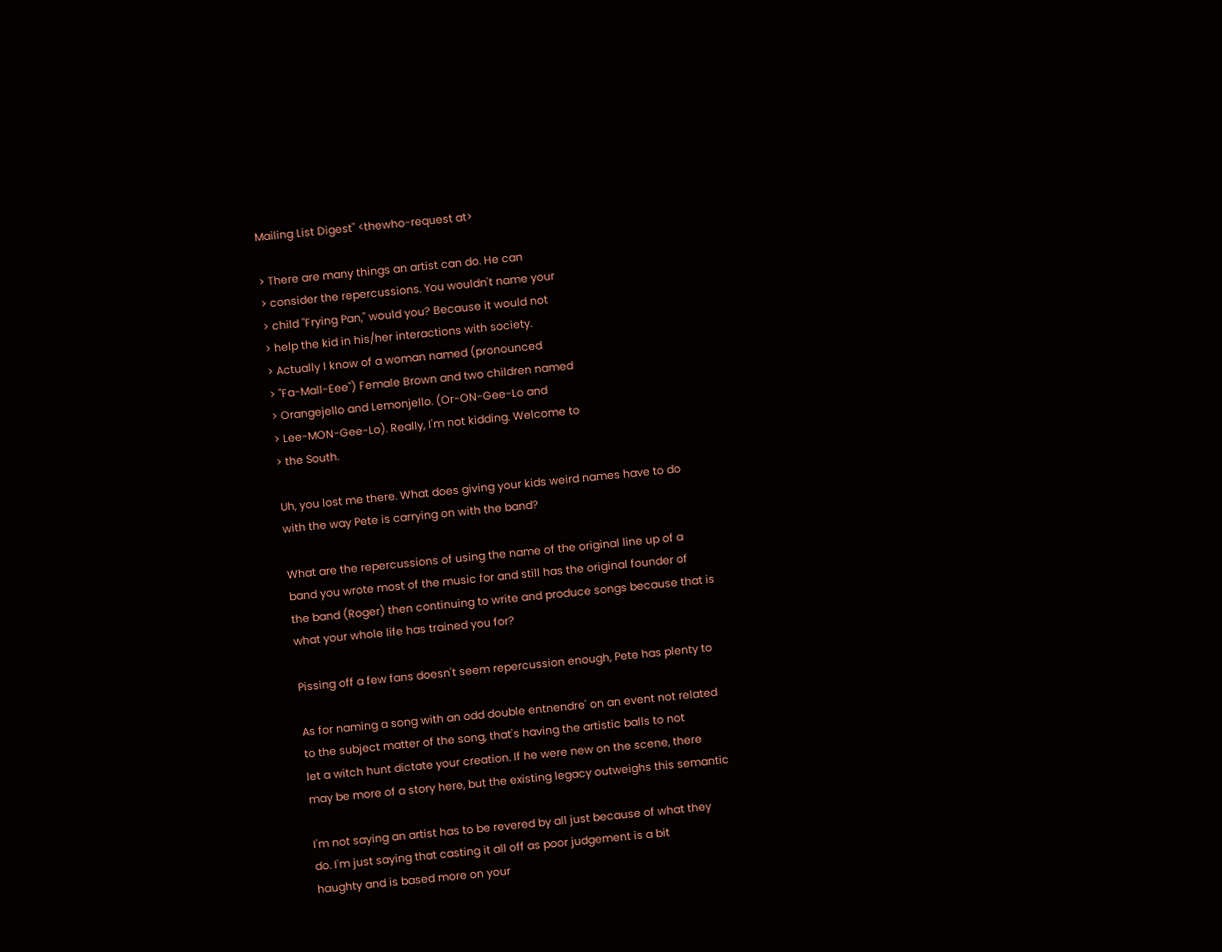Mailing List Digest" <thewho-request at>

> There are many things an artist can do. He can
> consider the repercussions. You wouldn't name your
> child "Frying Pan," would you? Because it would not
> help the kid in his/her interactions with society.
> Actually I know of a woman named (pronounced
> "Fa-Mall-Eee") Female Brown and two children named
> Orangejello and Lemonjello. (Or-ON-Gee-Lo and
> Lee-MON-Gee-Lo). Really, I'm not kidding. Welcome to
> the South.

Uh, you lost me there. What does giving your kids weird names have to do
with the way Pete is carrying on with the band?

What are the repercussions of using the name of the original line up of a
band you wrote most of the music for and still has the original founder of
the band (Roger) then continuing to write and produce songs because that is
what your whole life has trained you for?

Pissing off a few fans doesn't seem repercussion enough, Pete has plenty to

As for naming a song with an odd double entnendre' on an event not related
to the subject matter of the song, that's having the artistic balls to not
let a witch hunt dictate your creation. If he were new on the scene, there
may be more of a story here, but the existing legacy outweighs this semantic

I'm not saying an artist has to be revered by all just because of what they
do. I'm just saying that casting it all off as poor judgement is a bit
haughty and is based more on your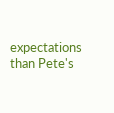expectations than Pete's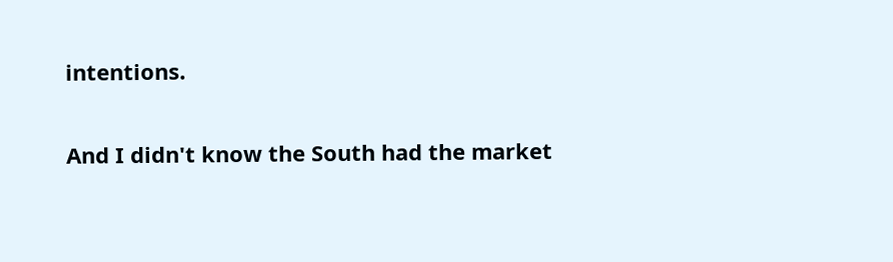intentions.

And I didn't know the South had the market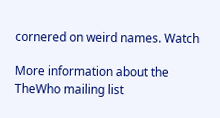cornered on weird names. Watch

More information about the TheWho mailing list